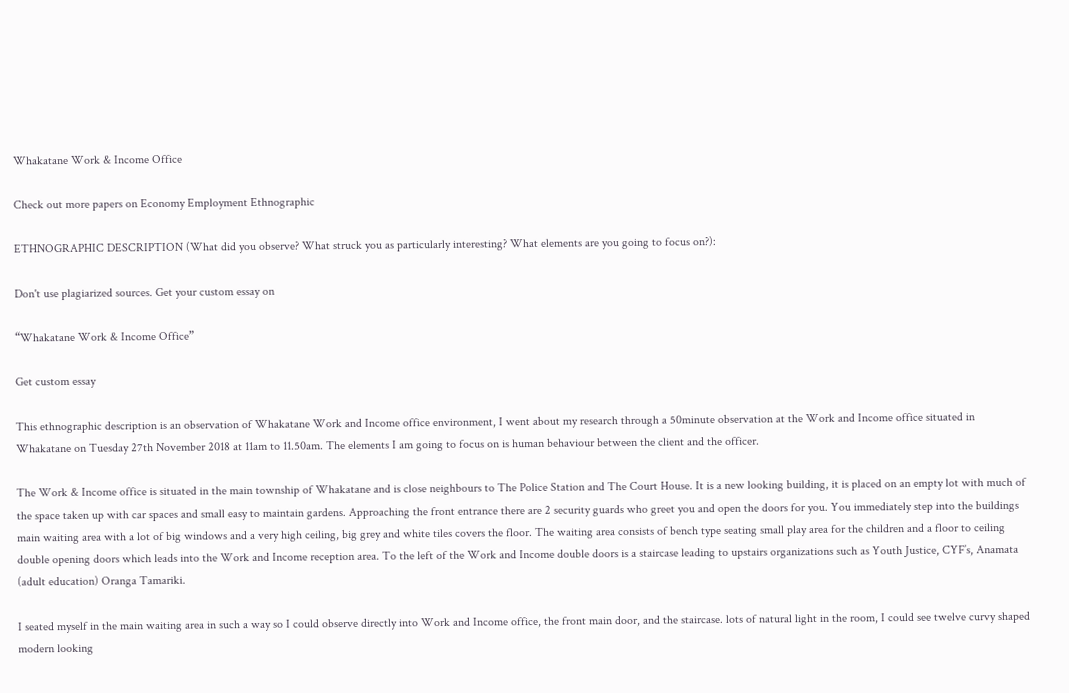Whakatane Work & Income Office

Check out more papers on Economy Employment Ethnographic

ETHNOGRAPHIC DESCRIPTION (What did you observe? What struck you as particularly interesting? What elements are you going to focus on?):

Don't use plagiarized sources. Get your custom essay on

“Whakatane Work & Income Office”

Get custom essay

This ethnographic description is an observation of Whakatane Work and Income office environment, I went about my research through a 50minute observation at the Work and Income office situated in Whakatane on Tuesday 27th November 2018 at 11am to 11.50am. The elements I am going to focus on is human behaviour between the client and the officer.

The Work & Income office is situated in the main township of Whakatane and is close neighbours to The Police Station and The Court House. It is a new looking building, it is placed on an empty lot with much of the space taken up with car spaces and small easy to maintain gardens. Approaching the front entrance there are 2 security guards who greet you and open the doors for you. You immediately step into the buildings main waiting area with a lot of big windows and a very high ceiling, big grey and white tiles covers the floor. The waiting area consists of bench type seating small play area for the children and a floor to ceiling double opening doors which leads into the Work and Income reception area. To the left of the Work and Income double doors is a staircase leading to upstairs organizations such as Youth Justice, CYF’s, Anamata (adult education) Oranga Tamariki.

I seated myself in the main waiting area in such a way so I could observe directly into Work and Income office, the front main door, and the staircase. lots of natural light in the room, I could see twelve curvy shaped modern looking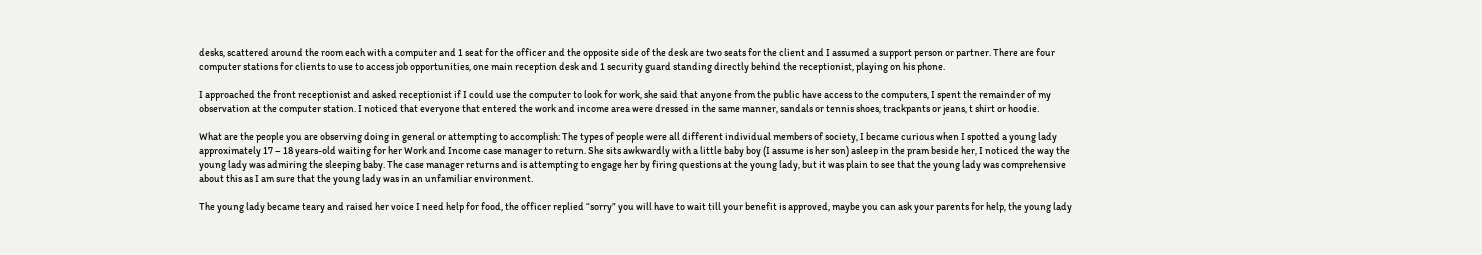desks, scattered around the room each with a computer and 1 seat for the officer and the opposite side of the desk are two seats for the client and I assumed a support person or partner. There are four computer stations for clients to use to access job opportunities, one main reception desk and 1 security guard standing directly behind the receptionist, playing on his phone.

I approached the front receptionist and asked receptionist if I could use the computer to look for work, she said that anyone from the public have access to the computers, I spent the remainder of my observation at the computer station. I noticed that everyone that entered the work and income area were dressed in the same manner, sandals or tennis shoes, trackpants or jeans, t shirt or hoodie.

What are the people you are observing doing in general or attempting to accomplish: The types of people were all different individual members of society, I became curious when I spotted a young lady approximately 17 – 18 years-old waiting for her Work and Income case manager to return. She sits awkwardly with a little baby boy (I assume is her son) asleep in the pram beside her, I noticed the way the young lady was admiring the sleeping baby. The case manager returns and is attempting to engage her by firing questions at the young lady, but it was plain to see that the young lady was comprehensive about this as I am sure that the young lady was in an unfamiliar environment.

The young lady became teary and raised her voice I need help for food, the officer replied “sorry” you will have to wait till your benefit is approved, maybe you can ask your parents for help, the young lady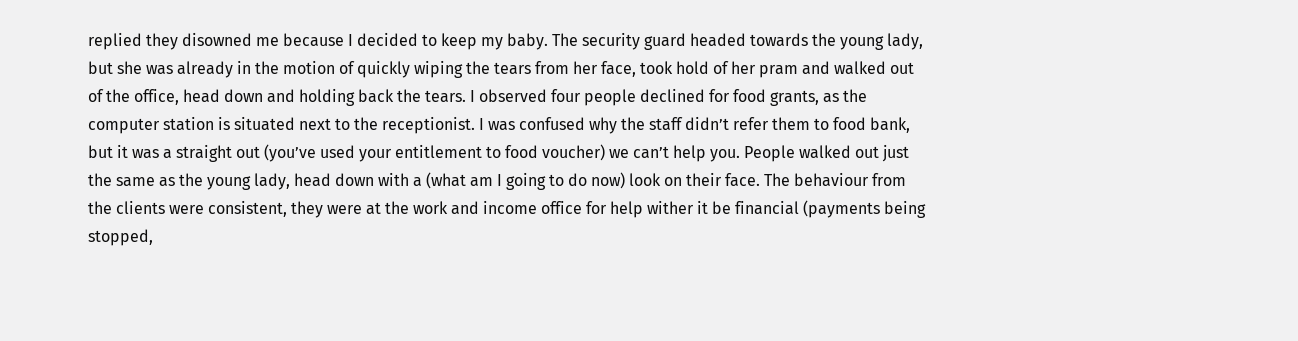replied they disowned me because I decided to keep my baby. The security guard headed towards the young lady, but she was already in the motion of quickly wiping the tears from her face, took hold of her pram and walked out of the office, head down and holding back the tears. I observed four people declined for food grants, as the computer station is situated next to the receptionist. I was confused why the staff didn’t refer them to food bank, but it was a straight out (you’ve used your entitlement to food voucher) we can’t help you. People walked out just the same as the young lady, head down with a (what am I going to do now) look on their face. The behaviour from the clients were consistent, they were at the work and income office for help wither it be financial (payments being stopped,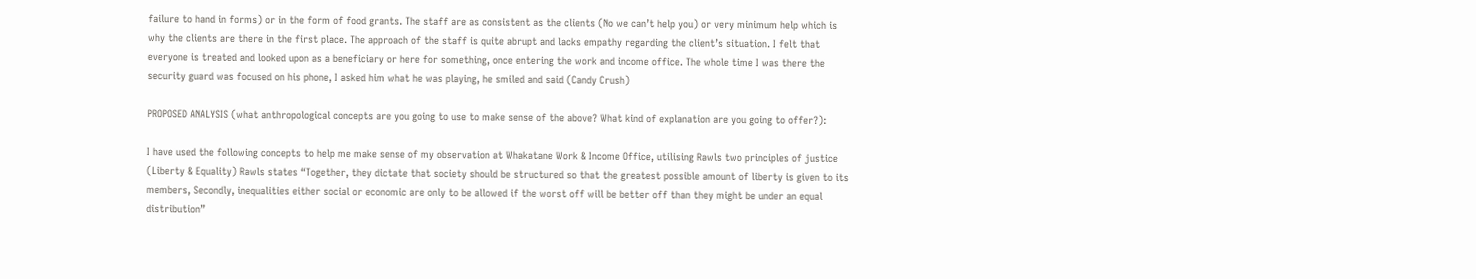failure to hand in forms) or in the form of food grants. The staff are as consistent as the clients (No we can’t help you) or very minimum help which is why the clients are there in the first place. The approach of the staff is quite abrupt and lacks empathy regarding the client’s situation. I felt that everyone is treated and looked upon as a beneficiary or here for something, once entering the work and income office. The whole time I was there the security guard was focused on his phone, I asked him what he was playing, he smiled and said (Candy Crush)

PROPOSED ANALYSIS (what anthropological concepts are you going to use to make sense of the above? What kind of explanation are you going to offer?):

I have used the following concepts to help me make sense of my observation at Whakatane Work & Income Office, utilising Rawls two principles of justice (Liberty & Equality) Rawls states “Together, they dictate that society should be structured so that the greatest possible amount of liberty is given to its members, Secondly, inequalities either social or economic are only to be allowed if the worst off will be better off than they might be under an equal distribution”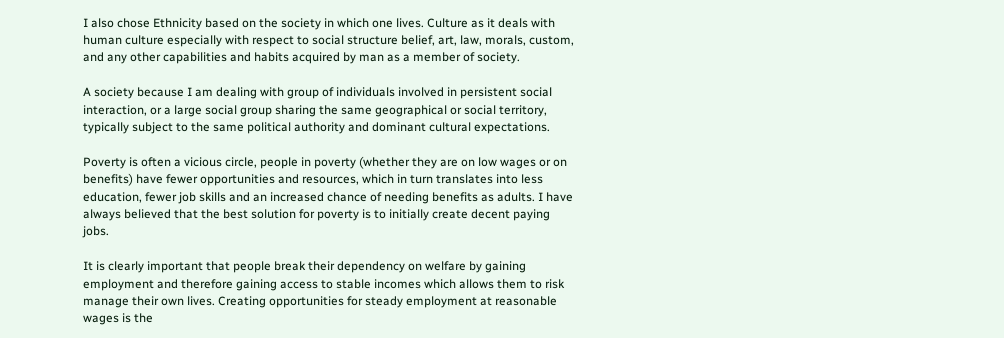I also chose Ethnicity based on the society in which one lives. Culture as it deals with human culture especially with respect to social structure belief, art, law, morals, custom, and any other capabilities and habits acquired by man as a member of society.

A society because I am dealing with group of individuals involved in persistent social interaction, or a large social group sharing the same geographical or social territory, typically subject to the same political authority and dominant cultural expectations.

Poverty is often a vicious circle, people in poverty (whether they are on low wages or on benefits) have fewer opportunities and resources, which in turn translates into less education, fewer job skills and an increased chance of needing benefits as adults. I have always believed that the best solution for poverty is to initially create decent paying jobs.

It is clearly important that people break their dependency on welfare by gaining employment and therefore gaining access to stable incomes which allows them to risk manage their own lives. Creating opportunities for steady employment at reasonable wages is the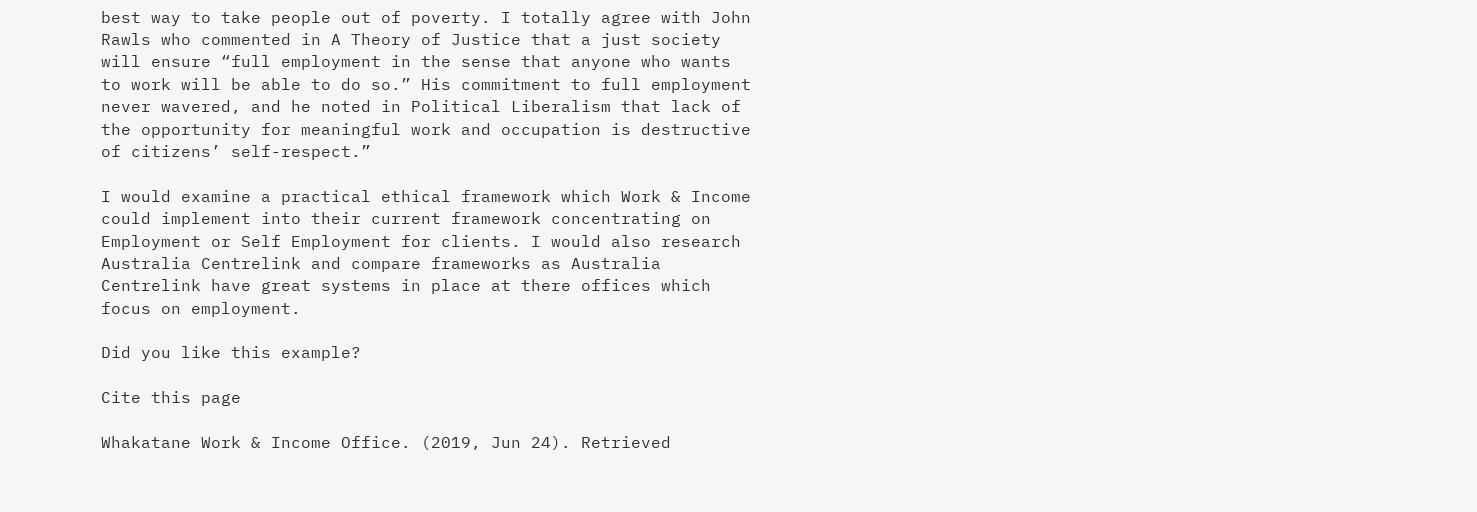best way to take people out of poverty. I totally agree with John Rawls who commented in A Theory of Justice that a just society will ensure “full employment in the sense that anyone who wants to work will be able to do so.” His commitment to full employment never wavered, and he noted in Political Liberalism that lack of the opportunity for meaningful work and occupation is destructive of citizens’ self-respect.”

I would examine a practical ethical framework which Work & Income could implement into their current framework concentrating on Employment or Self Employment for clients. I would also research Australia Centrelink and compare frameworks as Australia Centrelink have great systems in place at there offices which focus on employment.

Did you like this example?

Cite this page

Whakatane Work & Income Office. (2019, Jun 24). Retrieved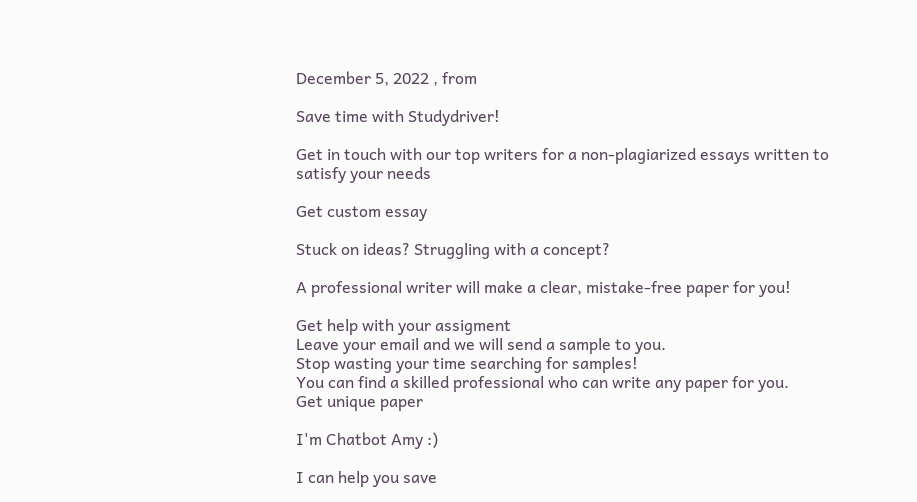December 5, 2022 , from

Save time with Studydriver!

Get in touch with our top writers for a non-plagiarized essays written to satisfy your needs

Get custom essay

Stuck on ideas? Struggling with a concept?

A professional writer will make a clear, mistake-free paper for you!

Get help with your assigment
Leave your email and we will send a sample to you.
Stop wasting your time searching for samples!
You can find a skilled professional who can write any paper for you.
Get unique paper

I'm Chatbot Amy :)

I can help you save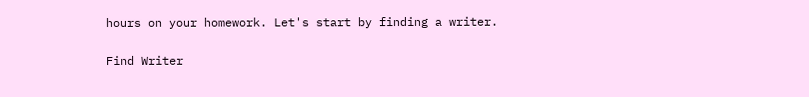hours on your homework. Let's start by finding a writer.

Find Writer